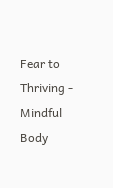Fear to Thriving - Mindful Body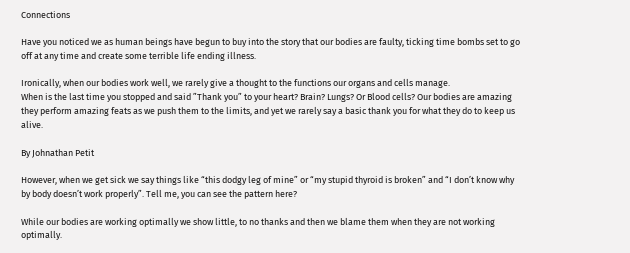Connections

Have you noticed we as human beings have begun to buy into the story that our bodies are faulty, ticking time bombs set to go off at any time and create some terrible life ending illness.

Ironically, when our bodies work well, we rarely give a thought to the functions our organs and cells manage.
When is the last time you stopped and said ”Thank you” to your heart? Brain? Lungs? Or Blood cells? Our bodies are amazing they perform amazing feats as we push them to the limits, and yet we rarely say a basic thank you for what they do to keep us alive.

By Johnathan Petit

However, when we get sick we say things like “this dodgy leg of mine” or “my stupid thyroid is broken” and “I don’t know why by body doesn’t work properly”. Tell me, you can see the pattern here?

While our bodies are working optimally we show little, to no thanks and then we blame them when they are not working optimally.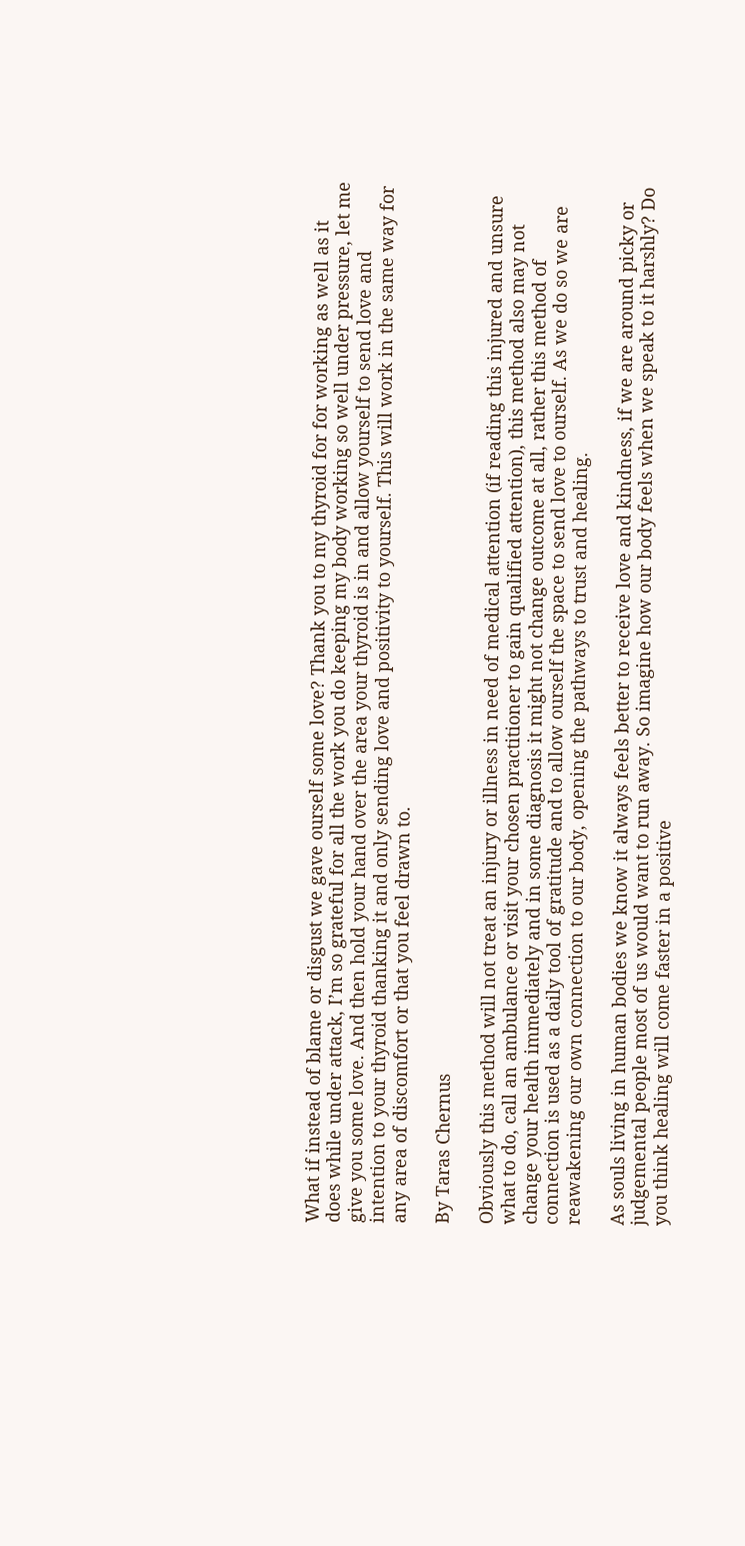What if instead of blame or disgust we gave ourself some love? Thank you to my thyroid for for working as well as it does while under attack, I’m so grateful for all the work you do keeping my body working so well under pressure, let me give you some love. And then hold your hand over the area your thyroid is in and allow yourself to send love and intention to your thyroid thanking it and only sending love and positivity to yourself. This will work in the same way for any area of discomfort or that you feel drawn to.

By Taras Chernus

Obviously this method will not treat an injury or illness in need of medical attention (if reading this injured and unsure what to do, call an ambulance or visit your chosen practitioner to gain qualified attention), this method also may not change your health immediately and in some diagnosis it might not change outcome at all, rather this method of connection is used as a daily tool of gratitude and to allow ourself the space to send love to ourself. As we do so we are reawakening our own connection to our body, opening the pathways to trust and healing.

As souls living in human bodies we know it always feels better to receive love and kindness, if we are around picky or judgemental people most of us would want to run away. So imagine how our body feels when we speak to it harshly? Do you think healing will come faster in a positive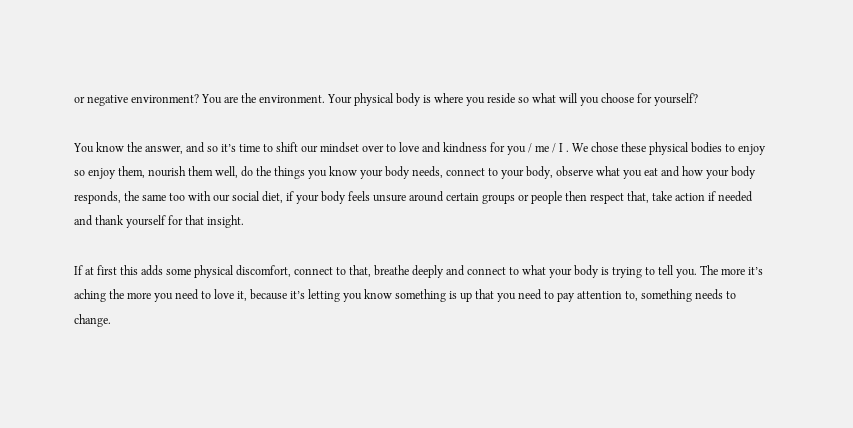or negative environment? You are the environment. Your physical body is where you reside so what will you choose for yourself?

You know the answer, and so it’s time to shift our mindset over to love and kindness for you / me / I . We chose these physical bodies to enjoy so enjoy them, nourish them well, do the things you know your body needs, connect to your body, observe what you eat and how your body responds, the same too with our social diet, if your body feels unsure around certain groups or people then respect that, take action if needed and thank yourself for that insight.

If at first this adds some physical discomfort, connect to that, breathe deeply and connect to what your body is trying to tell you. The more it’s aching the more you need to love it, because it’s letting you know something is up that you need to pay attention to, something needs to change.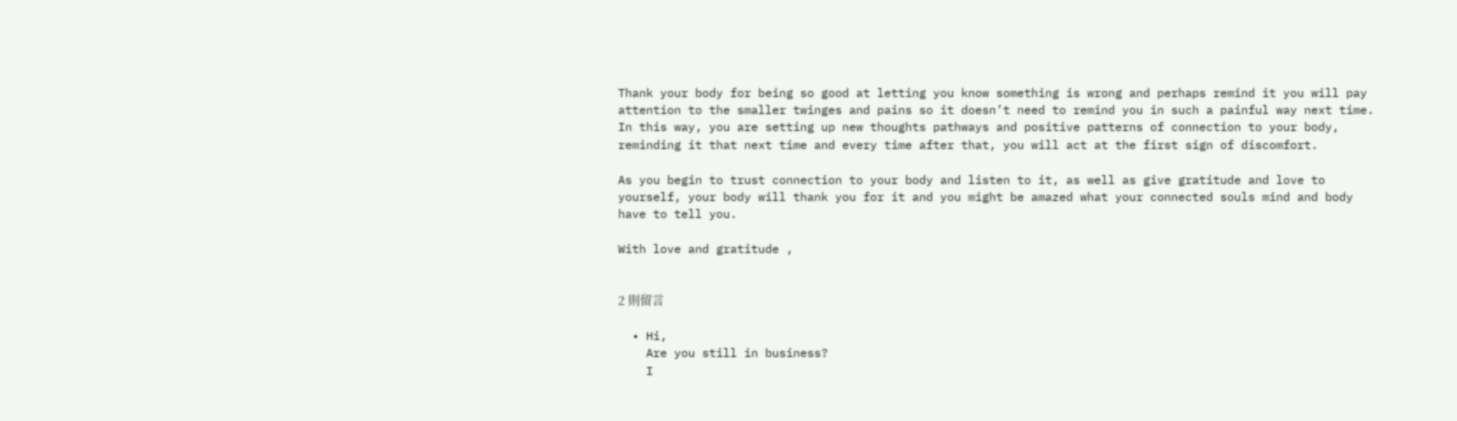Thank your body for being so good at letting you know something is wrong and perhaps remind it you will pay attention to the smaller twinges and pains so it doesn’t need to remind you in such a painful way next time. In this way, you are setting up new thoughts pathways and positive patterns of connection to your body, reminding it that next time and every time after that, you will act at the first sign of discomfort.

As you begin to trust connection to your body and listen to it, as well as give gratitude and love to yourself, your body will thank you for it and you might be amazed what your connected souls mind and body have to tell you.

With love and gratitude ,


2 則留言

  • Hi,
    Are you still in business?
    I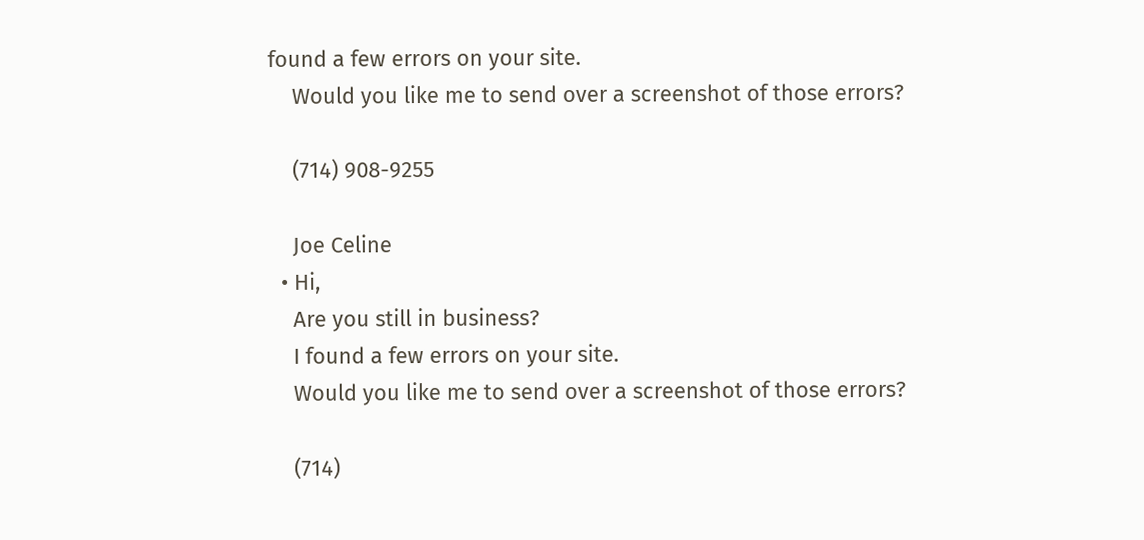found a few errors on your site.
    Would you like me to send over a screenshot of those errors?

    (714) 908-9255

    Joe Celine
  • Hi,
    Are you still in business?
    I found a few errors on your site.
    Would you like me to send over a screenshot of those errors?

    (714)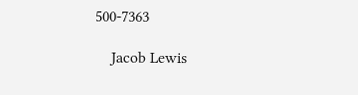500-7363

    Jacob Lewis